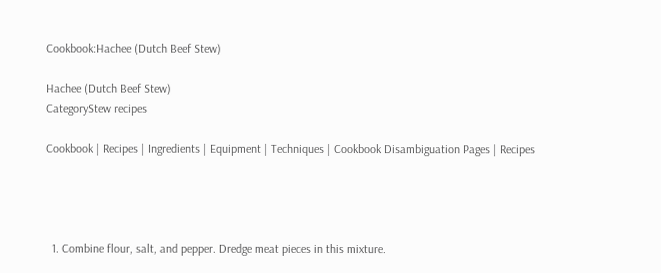Cookbook:Hachee (Dutch Beef Stew)

Hachee (Dutch Beef Stew)
CategoryStew recipes

Cookbook | Recipes | Ingredients | Equipment | Techniques | Cookbook Disambiguation Pages | Recipes




  1. Combine flour, salt, and pepper. Dredge meat pieces in this mixture.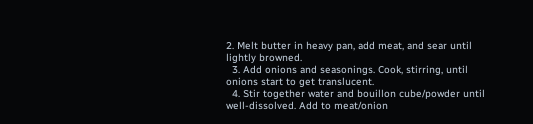2. Melt butter in heavy pan, add meat, and sear until lightly browned.
  3. Add onions and seasonings. Cook, stirring, until onions start to get translucent.
  4. Stir together water and bouillon cube/powder until well-dissolved. Add to meat/onion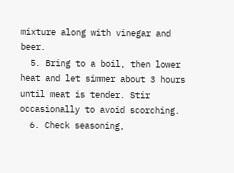mixture along with vinegar and beer.
  5. Bring to a boil, then lower heat and let simmer about 3 hours until meat is tender. Stir occasionally to avoid scorching.
  6. Check seasoning,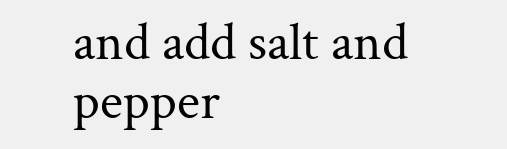and add salt and pepper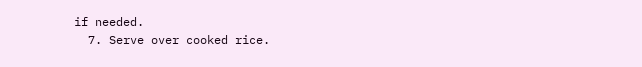if needed.
  7. Serve over cooked rice.